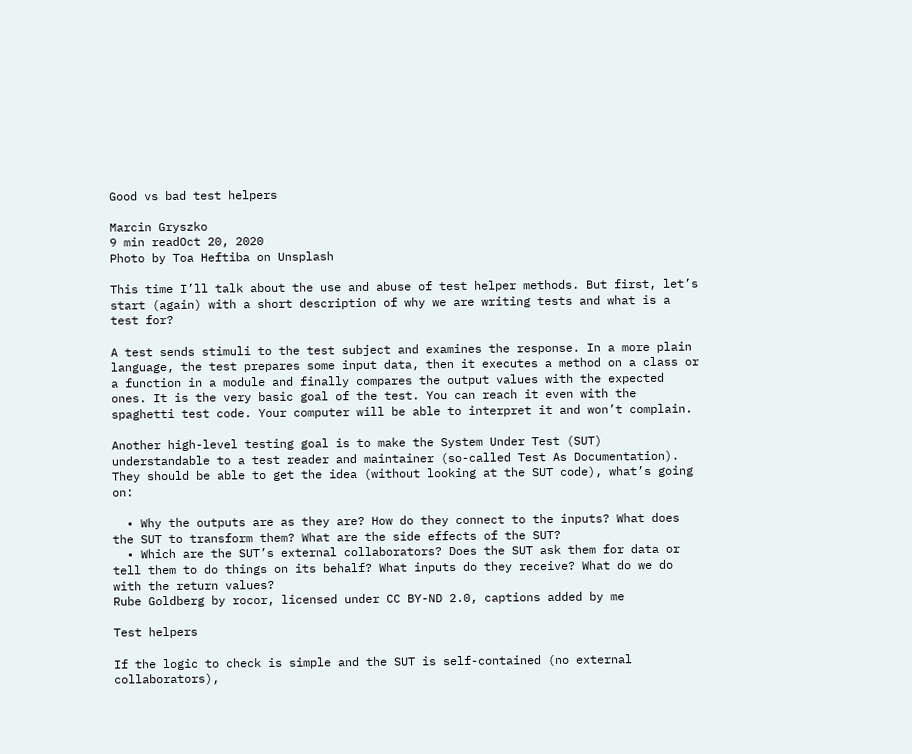Good vs bad test helpers

Marcin Gryszko
9 min readOct 20, 2020
Photo by Toa Heftiba on Unsplash

This time I’ll talk about the use and abuse of test helper methods. But first, let’s start (again) with a short description of why we are writing tests and what is a test for?

A test sends stimuli to the test subject and examines the response. In a more plain language, the test prepares some input data, then it executes a method on a class or a function in a module and finally compares the output values with the expected ones. It is the very basic goal of the test. You can reach it even with the spaghetti test code. Your computer will be able to interpret it and won’t complain.

Another high-level testing goal is to make the System Under Test (SUT) understandable to a test reader and maintainer (so-called Test As Documentation). They should be able to get the idea (without looking at the SUT code), what’s going on:

  • Why the outputs are as they are? How do they connect to the inputs? What does the SUT to transform them? What are the side effects of the SUT?
  • Which are the SUT’s external collaborators? Does the SUT ask them for data or tell them to do things on its behalf? What inputs do they receive? What do we do with the return values?
Rube Goldberg by rocor, licensed under CC BY-ND 2.0, captions added by me

Test helpers

If the logic to check is simple and the SUT is self-contained (no external collaborators),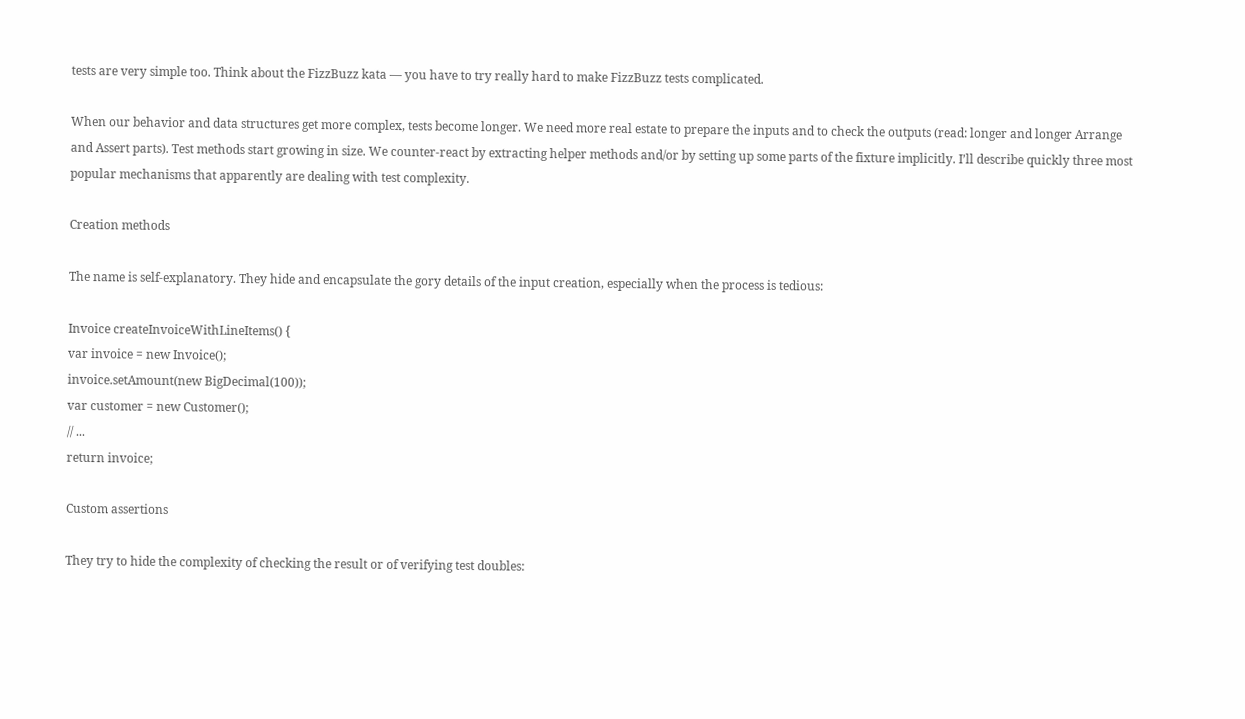tests are very simple too. Think about the FizzBuzz kata — you have to try really hard to make FizzBuzz tests complicated.

When our behavior and data structures get more complex, tests become longer. We need more real estate to prepare the inputs and to check the outputs (read: longer and longer Arrange and Assert parts). Test methods start growing in size. We counter-react by extracting helper methods and/or by setting up some parts of the fixture implicitly. I’ll describe quickly three most popular mechanisms that apparently are dealing with test complexity.

Creation methods

The name is self-explanatory. They hide and encapsulate the gory details of the input creation, especially when the process is tedious:

Invoice createInvoiceWithLineItems() {
var invoice = new Invoice();
invoice.setAmount(new BigDecimal(100));
var customer = new Customer();
// ...
return invoice;

Custom assertions

They try to hide the complexity of checking the result or of verifying test doubles: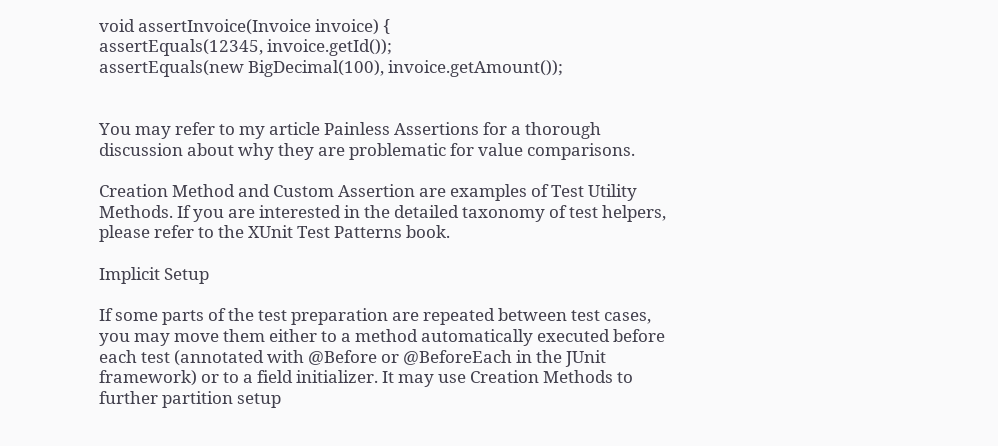void assertInvoice(Invoice invoice) {
assertEquals(12345, invoice.getId());
assertEquals(new BigDecimal(100), invoice.getAmount());


You may refer to my article Painless Assertions for a thorough discussion about why they are problematic for value comparisons.

Creation Method and Custom Assertion are examples of Test Utility Methods. If you are interested in the detailed taxonomy of test helpers, please refer to the XUnit Test Patterns book.

Implicit Setup

If some parts of the test preparation are repeated between test cases, you may move them either to a method automatically executed before each test (annotated with @Before or @BeforeEach in the JUnit framework) or to a field initializer. It may use Creation Methods to further partition setup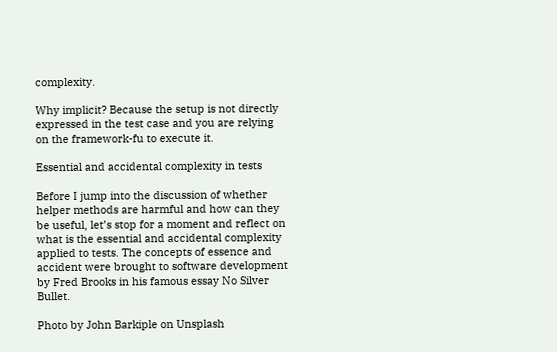complexity.

Why implicit? Because the setup is not directly expressed in the test case and you are relying on the framework-fu to execute it.

Essential and accidental complexity in tests

Before I jump into the discussion of whether helper methods are harmful and how can they be useful, let’s stop for a moment and reflect on what is the essential and accidental complexity applied to tests. The concepts of essence and accident were brought to software development by Fred Brooks in his famous essay No Silver Bullet.

Photo by John Barkiple on Unsplash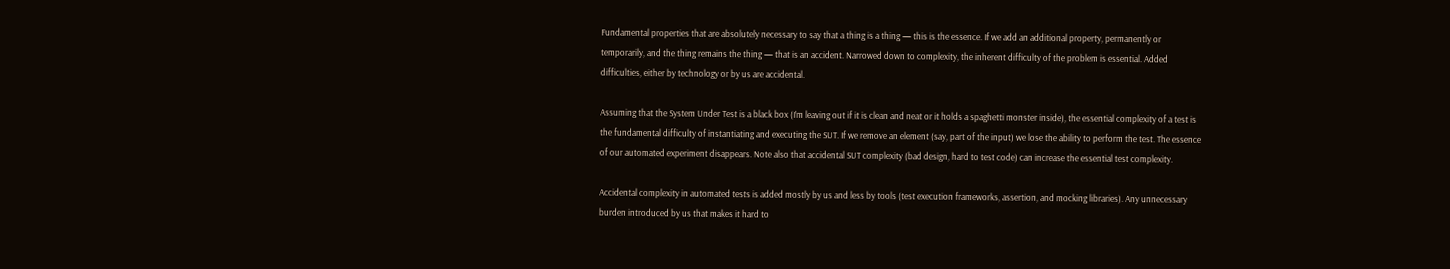Fundamental properties that are absolutely necessary to say that a thing is a thing — this is the essence. If we add an additional property, permanently or temporarily, and the thing remains the thing — that is an accident. Narrowed down to complexity, the inherent difficulty of the problem is essential. Added difficulties, either by technology or by us are accidental.

Assuming that the System Under Test is a black box (I’m leaving out if it is clean and neat or it holds a spaghetti monster inside), the essential complexity of a test is the fundamental difficulty of instantiating and executing the SUT. If we remove an element (say, part of the input) we lose the ability to perform the test. The essence of our automated experiment disappears. Note also that accidental SUT complexity (bad design, hard to test code) can increase the essential test complexity.

Accidental complexity in automated tests is added mostly by us and less by tools (test execution frameworks, assertion, and mocking libraries). Any unnecessary burden introduced by us that makes it hard to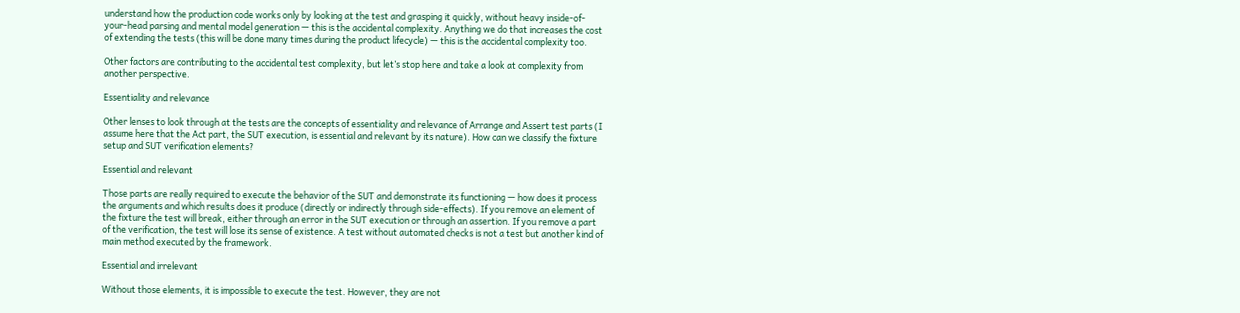understand how the production code works only by looking at the test and grasping it quickly, without heavy inside-of-your-head parsing and mental model generation — this is the accidental complexity. Anything we do that increases the cost of extending the tests (this will be done many times during the product lifecycle) — this is the accidental complexity too.

Other factors are contributing to the accidental test complexity, but let’s stop here and take a look at complexity from another perspective.

Essentiality and relevance

Other lenses to look through at the tests are the concepts of essentiality and relevance of Arrange and Assert test parts (I assume here that the Act part, the SUT execution, is essential and relevant by its nature). How can we classify the fixture setup and SUT verification elements?

Essential and relevant

Those parts are really required to execute the behavior of the SUT and demonstrate its functioning — how does it process the arguments and which results does it produce (directly or indirectly through side-effects). If you remove an element of the fixture the test will break, either through an error in the SUT execution or through an assertion. If you remove a part of the verification, the test will lose its sense of existence. A test without automated checks is not a test but another kind of main method executed by the framework.

Essential and irrelevant

Without those elements, it is impossible to execute the test. However, they are not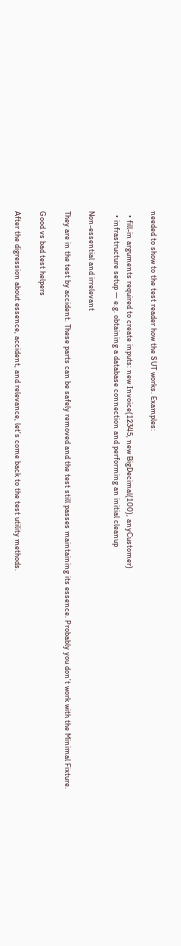needed to show to the test reader how the SUT works. Examples:

  • fill-in arguments required to create inputs: new Invoice(12345, new BigDecimal(100), anyCustomer)
  • infrastructure setup — e.g. obtaining a database connection and performing an initial cleanup

Non-essential and irrelevant

They are in the test by accident. These parts can be safely removed and the test still passes maintaining its essence. Probably you don’t work with the Minimal Fixture.

Good vs bad test helpers

After the digression about essence, accident, and relevance, let’s come back to the test utility methods.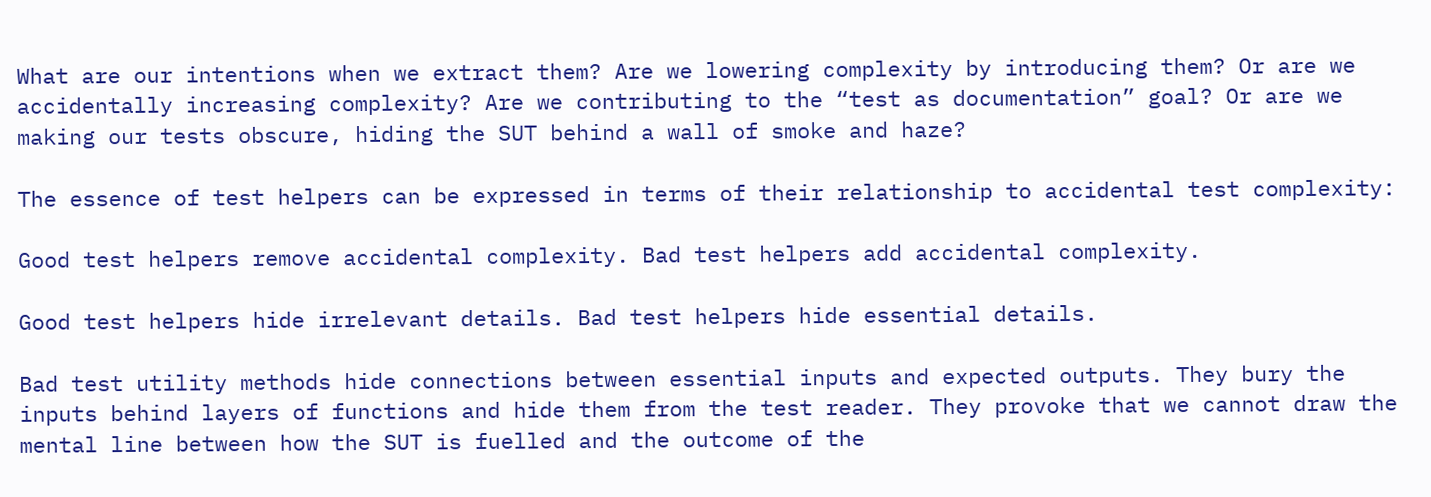What are our intentions when we extract them? Are we lowering complexity by introducing them? Or are we accidentally increasing complexity? Are we contributing to the “test as documentation” goal? Or are we making our tests obscure, hiding the SUT behind a wall of smoke and haze?

The essence of test helpers can be expressed in terms of their relationship to accidental test complexity:

Good test helpers remove accidental complexity. Bad test helpers add accidental complexity.

Good test helpers hide irrelevant details. Bad test helpers hide essential details.

Bad test utility methods hide connections between essential inputs and expected outputs. They bury the inputs behind layers of functions and hide them from the test reader. They provoke that we cannot draw the mental line between how the SUT is fuelled and the outcome of the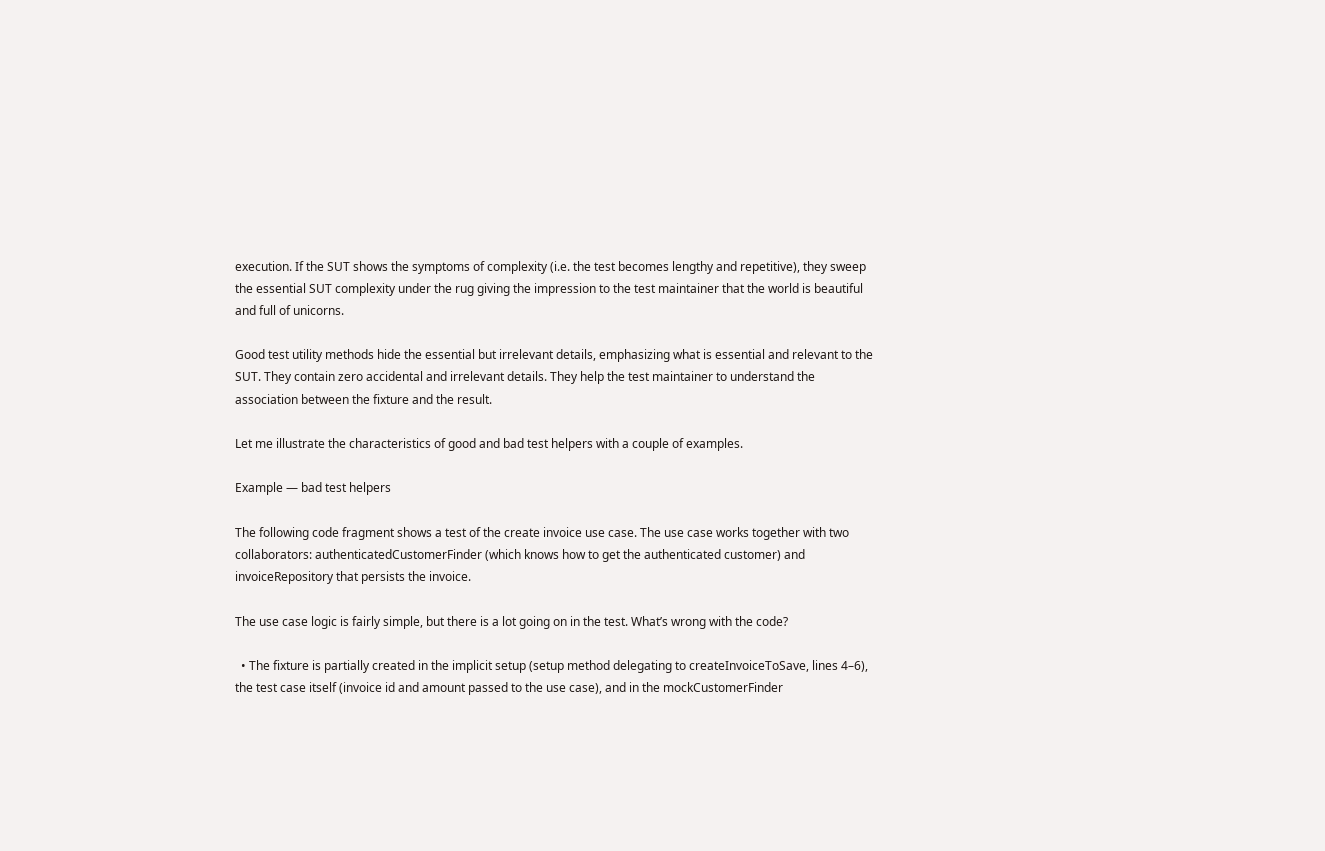execution. If the SUT shows the symptoms of complexity (i.e. the test becomes lengthy and repetitive), they sweep the essential SUT complexity under the rug giving the impression to the test maintainer that the world is beautiful and full of unicorns.

Good test utility methods hide the essential but irrelevant details, emphasizing what is essential and relevant to the SUT. They contain zero accidental and irrelevant details. They help the test maintainer to understand the association between the fixture and the result.

Let me illustrate the characteristics of good and bad test helpers with a couple of examples.

Example — bad test helpers

The following code fragment shows a test of the create invoice use case. The use case works together with two collaborators: authenticatedCustomerFinder (which knows how to get the authenticated customer) and invoiceRepository that persists the invoice.

The use case logic is fairly simple, but there is a lot going on in the test. What’s wrong with the code?

  • The fixture is partially created in the implicit setup (setup method delegating to createInvoiceToSave, lines 4–6), the test case itself (invoice id and amount passed to the use case), and in the mockCustomerFinder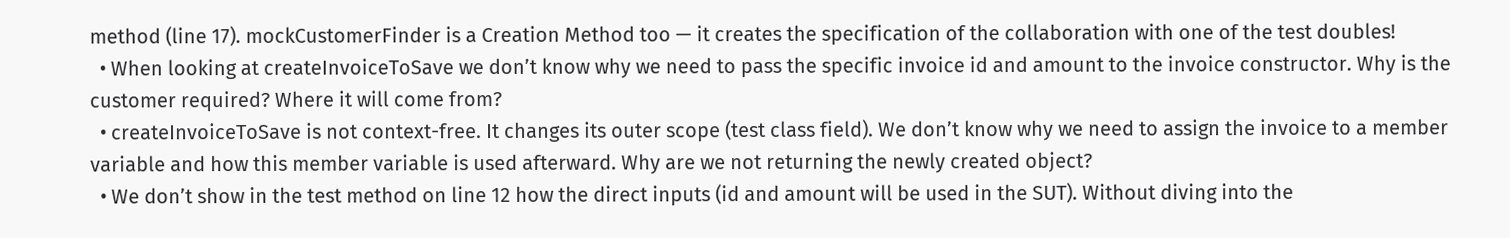method (line 17). mockCustomerFinder is a Creation Method too — it creates the specification of the collaboration with one of the test doubles!
  • When looking at createInvoiceToSave we don’t know why we need to pass the specific invoice id and amount to the invoice constructor. Why is the customer required? Where it will come from?
  • createInvoiceToSave is not context-free. It changes its outer scope (test class field). We don’t know why we need to assign the invoice to a member variable and how this member variable is used afterward. Why are we not returning the newly created object?
  • We don’t show in the test method on line 12 how the direct inputs (id and amount will be used in the SUT). Without diving into the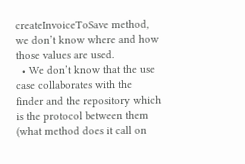createInvoiceToSave method, we don’t know where and how those values are used.
  • We don’t know that the use case collaborates with the finder and the repository which is the protocol between them (what method does it call on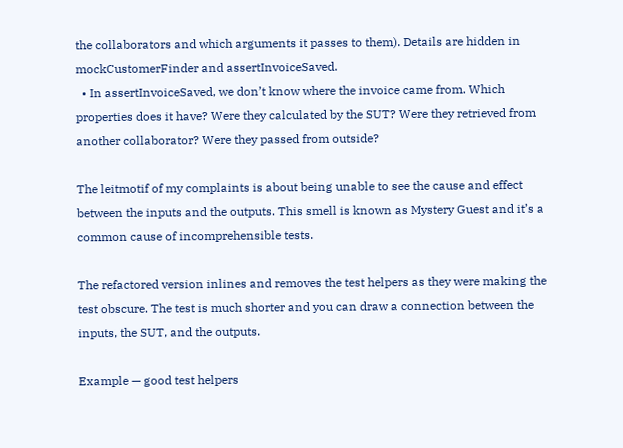the collaborators and which arguments it passes to them). Details are hidden in mockCustomerFinder and assertInvoiceSaved.
  • In assertInvoiceSaved, we don’t know where the invoice came from. Which properties does it have? Were they calculated by the SUT? Were they retrieved from another collaborator? Were they passed from outside?

The leitmotif of my complaints is about being unable to see the cause and effect between the inputs and the outputs. This smell is known as Mystery Guest and it’s a common cause of incomprehensible tests.

The refactored version inlines and removes the test helpers as they were making the test obscure. The test is much shorter and you can draw a connection between the inputs, the SUT, and the outputs.

Example — good test helpers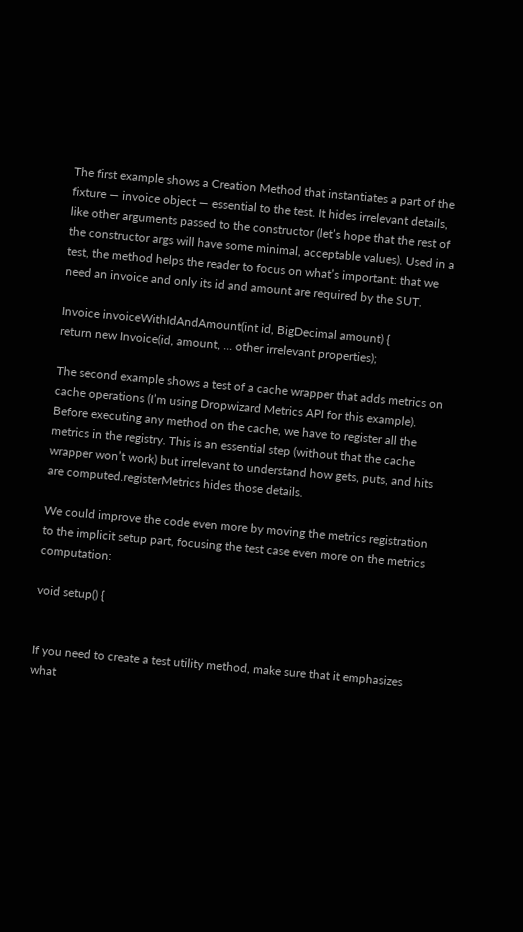The first example shows a Creation Method that instantiates a part of the fixture — invoice object — essential to the test. It hides irrelevant details, like other arguments passed to the constructor (let’s hope that the rest of the constructor args will have some minimal, acceptable values). Used in a test, the method helps the reader to focus on what’s important: that we need an invoice and only its id and amount are required by the SUT.

Invoice invoiceWithIdAndAmount(int id, BigDecimal amount) {
return new Invoice(id, amount, ... other irrelevant properties);

The second example shows a test of a cache wrapper that adds metrics on cache operations (I’m using Dropwizard Metrics API for this example). Before executing any method on the cache, we have to register all the metrics in the registry. This is an essential step (without that the cache wrapper won’t work) but irrelevant to understand how gets, puts, and hits are computed.registerMetrics hides those details.

We could improve the code even more by moving the metrics registration to the implicit setup part, focusing the test case even more on the metrics computation:

void setup() {


If you need to create a test utility method, make sure that it emphasizes what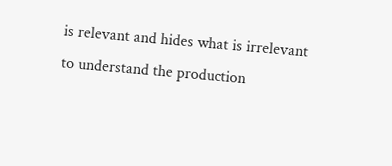is relevant and hides what is irrelevant to understand the production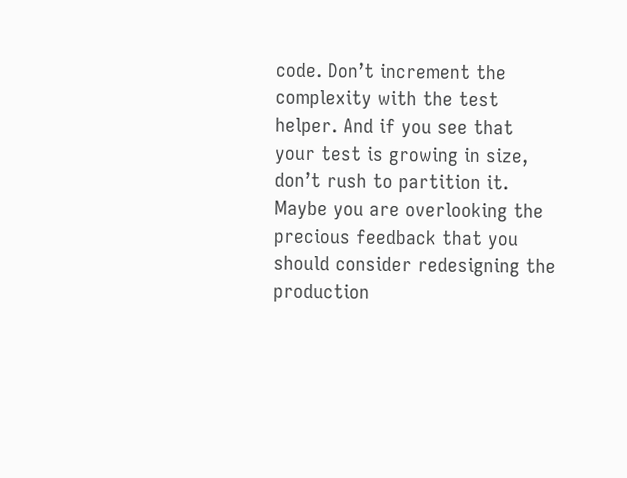code. Don’t increment the complexity with the test helper. And if you see that your test is growing in size, don’t rush to partition it. Maybe you are overlooking the precious feedback that you should consider redesigning the production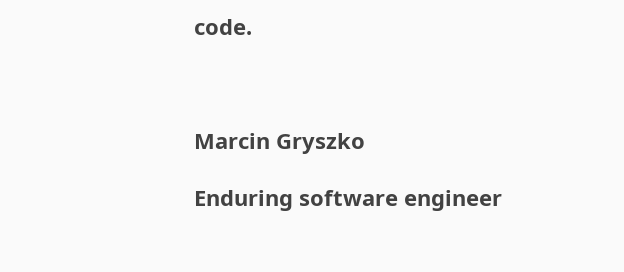code.



Marcin Gryszko

Enduring software engineer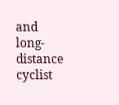and long-distance cyclist